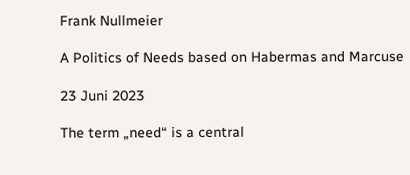Frank Nullmeier

A Politics of Needs based on Habermas and Marcuse

23 Juni 2023

The term „need“ is a central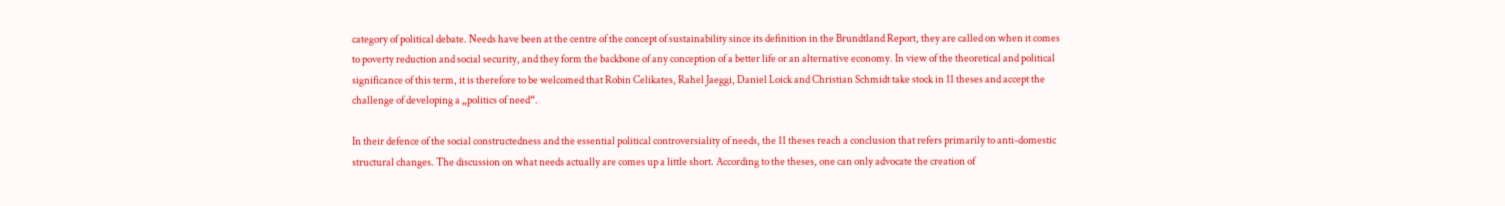category of political debate. Needs have been at the centre of the concept of sustainability since its definition in the Brundtland Report, they are called on when it comes to poverty reduction and social security, and they form the backbone of any conception of a better life or an alternative economy. In view of the theoretical and political significance of this term, it is therefore to be welcomed that Robin Celikates, Rahel Jaeggi, Daniel Loick and Christian Schmidt take stock in 11 theses and accept the challenge of developing a „politics of need“.

In their defence of the social constructedness and the essential political controversiality of needs, the 11 theses reach a conclusion that refers primarily to anti-domestic structural changes. The discussion on what needs actually are comes up a little short. According to the theses, one can only advocate the creation of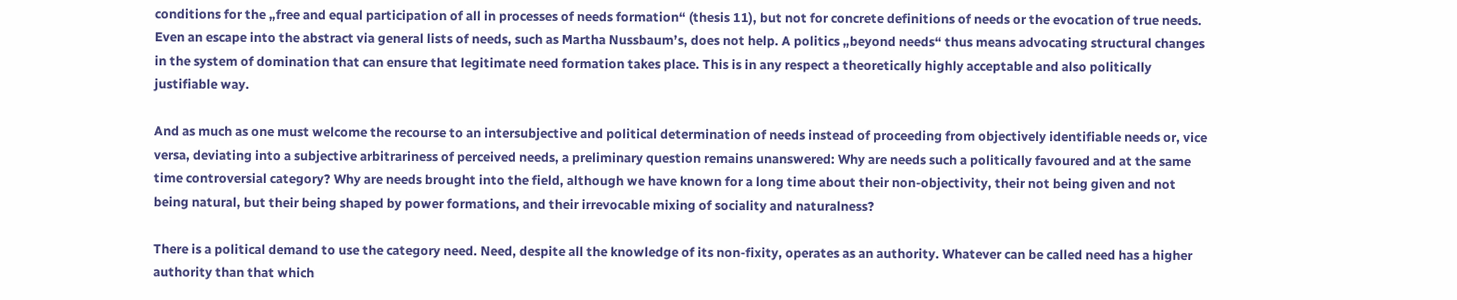conditions for the „free and equal participation of all in processes of needs formation“ (thesis 11), but not for concrete definitions of needs or the evocation of true needs. Even an escape into the abstract via general lists of needs, such as Martha Nussbaum’s, does not help. A politics „beyond needs“ thus means advocating structural changes in the system of domination that can ensure that legitimate need formation takes place. This is in any respect a theoretically highly acceptable and also politically justifiable way.

And as much as one must welcome the recourse to an intersubjective and political determination of needs instead of proceeding from objectively identifiable needs or, vice versa, deviating into a subjective arbitrariness of perceived needs, a preliminary question remains unanswered: Why are needs such a politically favoured and at the same time controversial category? Why are needs brought into the field, although we have known for a long time about their non-objectivity, their not being given and not being natural, but their being shaped by power formations, and their irrevocable mixing of sociality and naturalness?

There is a political demand to use the category need. Need, despite all the knowledge of its non-fixity, operates as an authority. Whatever can be called need has a higher authority than that which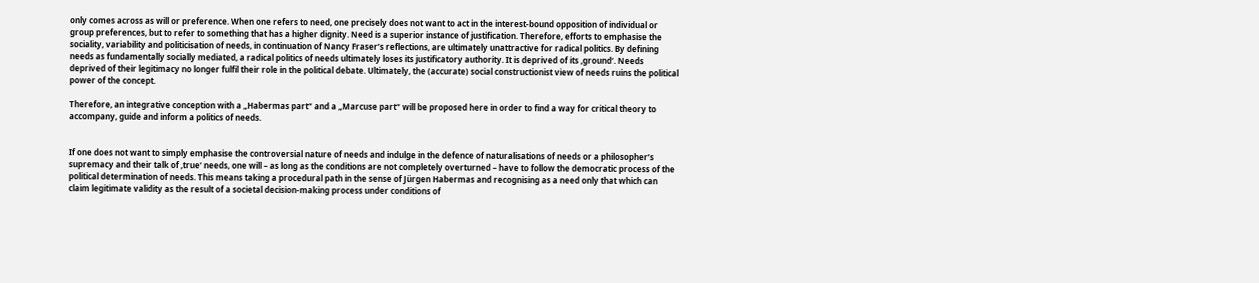only comes across as will or preference. When one refers to need, one precisely does not want to act in the interest-bound opposition of individual or group preferences, but to refer to something that has a higher dignity. Need is a superior instance of justification. Therefore, efforts to emphasise the sociality, variability and politicisation of needs, in continuation of Nancy Fraser’s reflections, are ultimately unattractive for radical politics. By defining needs as fundamentally socially mediated, a radical politics of needs ultimately loses its justificatory authority. It is deprived of its ‚ground‘. Needs deprived of their legitimacy no longer fulfil their role in the political debate. Ultimately, the (accurate) social constructionist view of needs ruins the political power of the concept.

Therefore, an integrative conception with a „Habermas part“ and a „Marcuse part“ will be proposed here in order to find a way for critical theory to accompany, guide and inform a politics of needs.


If one does not want to simply emphasise the controversial nature of needs and indulge in the defence of naturalisations of needs or a philosopher’s supremacy and their talk of ‚true‘ needs, one will – as long as the conditions are not completely overturned – have to follow the democratic process of the political determination of needs. This means taking a procedural path in the sense of Jürgen Habermas and recognising as a need only that which can claim legitimate validity as the result of a societal decision-making process under conditions of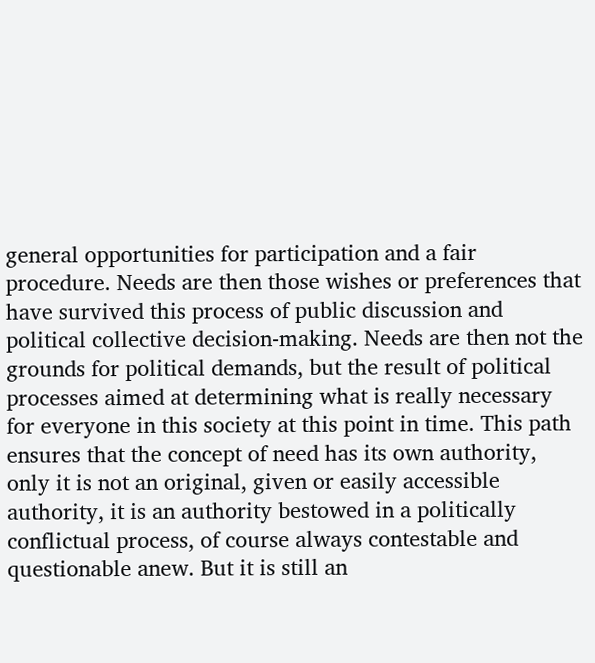general opportunities for participation and a fair procedure. Needs are then those wishes or preferences that have survived this process of public discussion and political collective decision-making. Needs are then not the grounds for political demands, but the result of political processes aimed at determining what is really necessary for everyone in this society at this point in time. This path ensures that the concept of need has its own authority, only it is not an original, given or easily accessible authority, it is an authority bestowed in a politically conflictual process, of course always contestable and questionable anew. But it is still an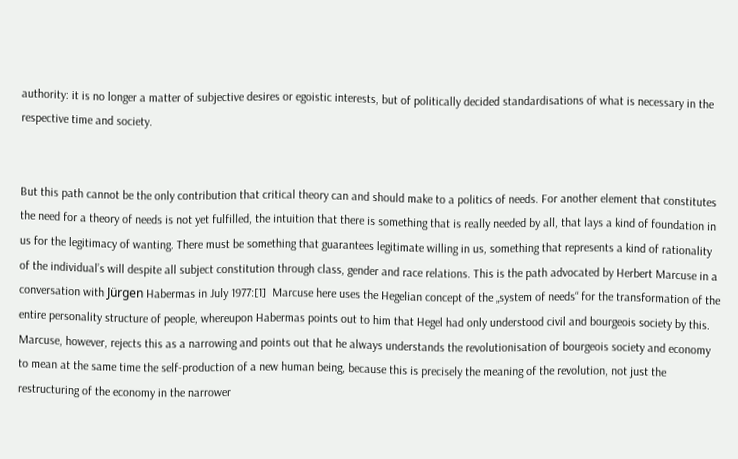authority: it is no longer a matter of subjective desires or egoistic interests, but of politically decided standardisations of what is necessary in the respective time and society.


But this path cannot be the only contribution that critical theory can and should make to a politics of needs. For another element that constitutes the need for a theory of needs is not yet fulfilled, the intuition that there is something that is really needed by all, that lays a kind of foundation in us for the legitimacy of wanting. There must be something that guarantees legitimate willing in us, something that represents a kind of rationality of the individual’s will despite all subject constitution through class, gender and race relations. This is the path advocated by Herbert Marcuse in a conversation with Jürgen Habermas in July 1977:[1]  Marcuse here uses the Hegelian concept of the „system of needs“ for the transformation of the entire personality structure of people, whereupon Habermas points out to him that Hegel had only understood civil and bourgeois society by this. Marcuse, however, rejects this as a narrowing and points out that he always understands the revolutionisation of bourgeois society and economy to mean at the same time the self-production of a new human being, because this is precisely the meaning of the revolution, not just the restructuring of the economy in the narrower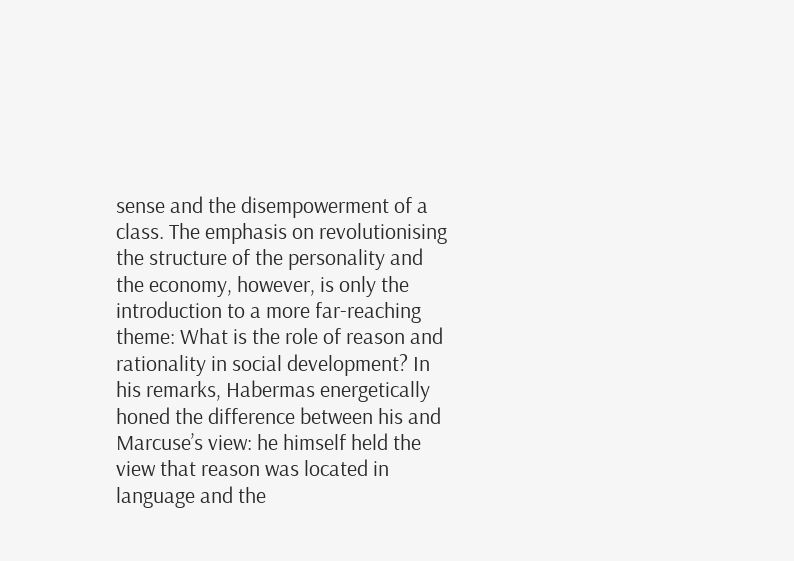sense and the disempowerment of a class. The emphasis on revolutionising the structure of the personality and the economy, however, is only the introduction to a more far-reaching theme: What is the role of reason and rationality in social development? In his remarks, Habermas energetically honed the difference between his and Marcuse’s view: he himself held the view that reason was located in language and the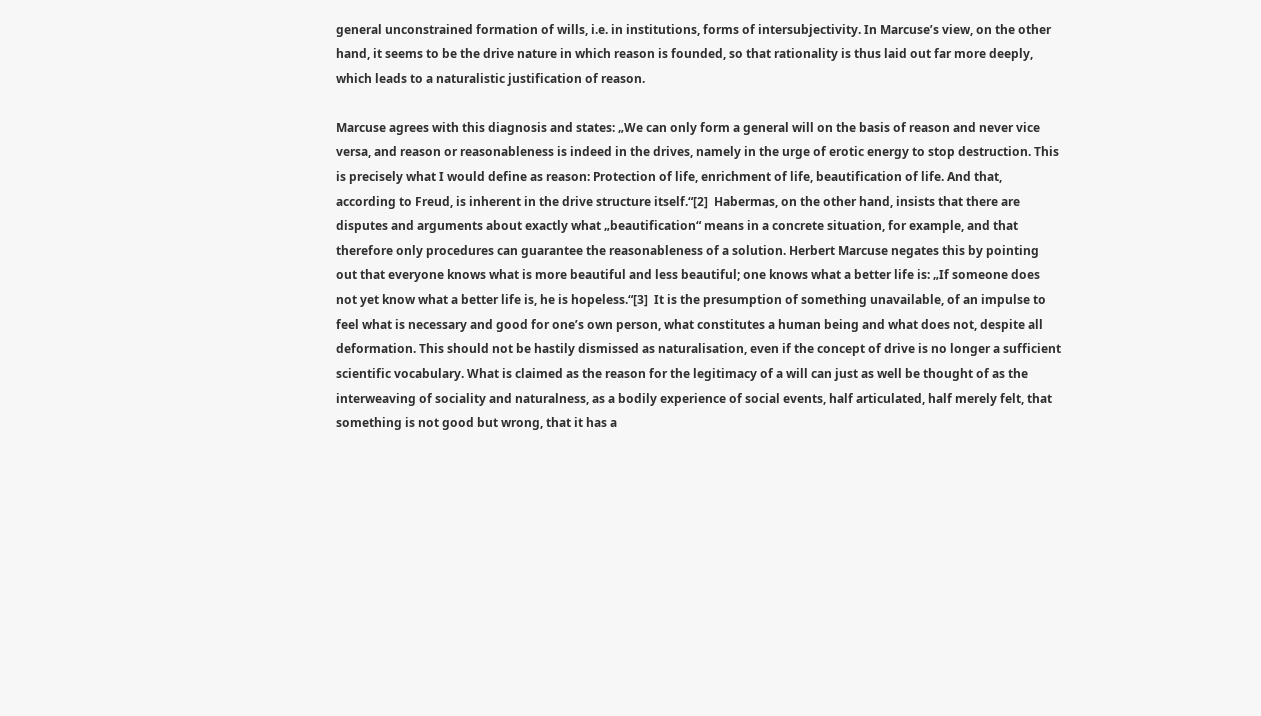general unconstrained formation of wills, i.e. in institutions, forms of intersubjectivity. In Marcuse’s view, on the other hand, it seems to be the drive nature in which reason is founded, so that rationality is thus laid out far more deeply, which leads to a naturalistic justification of reason.

Marcuse agrees with this diagnosis and states: „We can only form a general will on the basis of reason and never vice versa, and reason or reasonableness is indeed in the drives, namely in the urge of erotic energy to stop destruction. This is precisely what I would define as reason: Protection of life, enrichment of life, beautification of life. And that, according to Freud, is inherent in the drive structure itself.“[2]  Habermas, on the other hand, insists that there are disputes and arguments about exactly what „beautification“ means in a concrete situation, for example, and that therefore only procedures can guarantee the reasonableness of a solution. Herbert Marcuse negates this by pointing out that everyone knows what is more beautiful and less beautiful; one knows what a better life is: „If someone does not yet know what a better life is, he is hopeless.“[3]  It is the presumption of something unavailable, of an impulse to feel what is necessary and good for one’s own person, what constitutes a human being and what does not, despite all deformation. This should not be hastily dismissed as naturalisation, even if the concept of drive is no longer a sufficient scientific vocabulary. What is claimed as the reason for the legitimacy of a will can just as well be thought of as the interweaving of sociality and naturalness, as a bodily experience of social events, half articulated, half merely felt, that something is not good but wrong, that it has a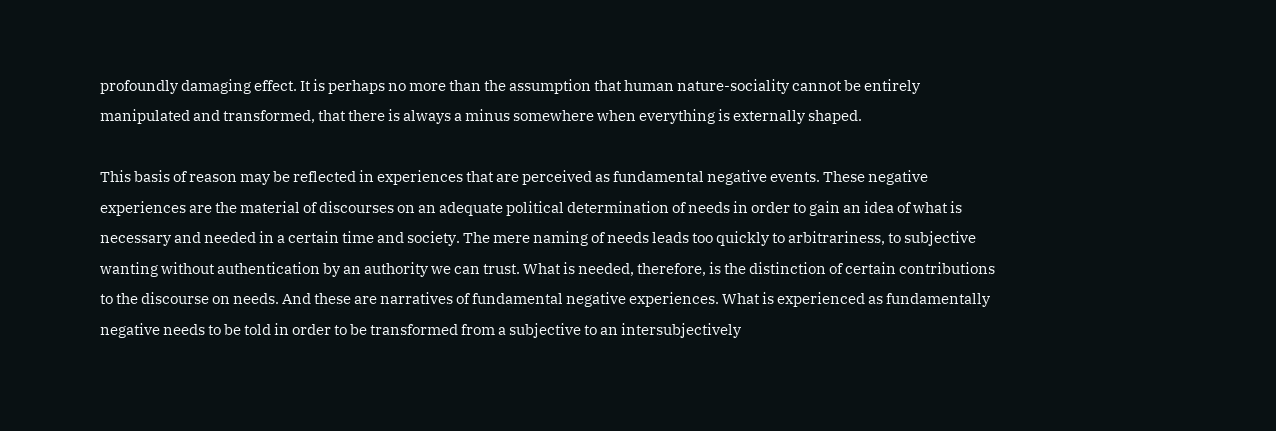profoundly damaging effect. It is perhaps no more than the assumption that human nature-sociality cannot be entirely manipulated and transformed, that there is always a minus somewhere when everything is externally shaped.

This basis of reason may be reflected in experiences that are perceived as fundamental negative events. These negative experiences are the material of discourses on an adequate political determination of needs in order to gain an idea of what is necessary and needed in a certain time and society. The mere naming of needs leads too quickly to arbitrariness, to subjective wanting without authentication by an authority we can trust. What is needed, therefore, is the distinction of certain contributions to the discourse on needs. And these are narratives of fundamental negative experiences. What is experienced as fundamentally negative needs to be told in order to be transformed from a subjective to an intersubjectively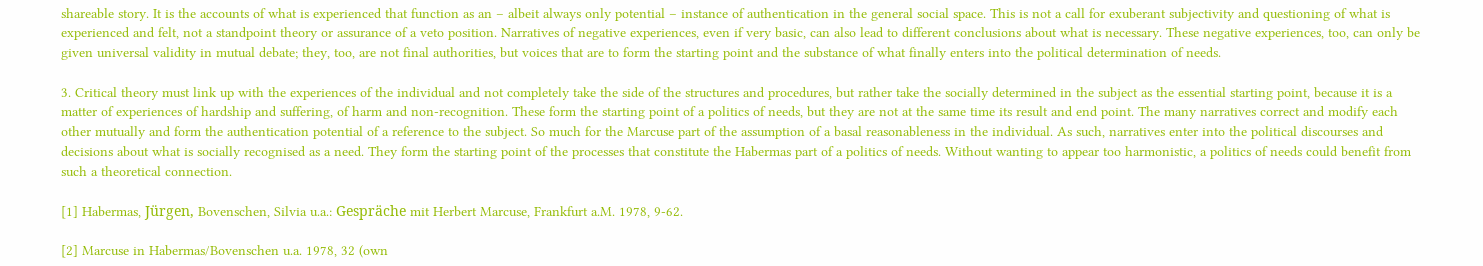shareable story. It is the accounts of what is experienced that function as an – albeit always only potential – instance of authentication in the general social space. This is not a call for exuberant subjectivity and questioning of what is experienced and felt, not a standpoint theory or assurance of a veto position. Narratives of negative experiences, even if very basic, can also lead to different conclusions about what is necessary. These negative experiences, too, can only be given universal validity in mutual debate; they, too, are not final authorities, but voices that are to form the starting point and the substance of what finally enters into the political determination of needs.

3. Critical theory must link up with the experiences of the individual and not completely take the side of the structures and procedures, but rather take the socially determined in the subject as the essential starting point, because it is a matter of experiences of hardship and suffering, of harm and non-recognition. These form the starting point of a politics of needs, but they are not at the same time its result and end point. The many narratives correct and modify each other mutually and form the authentication potential of a reference to the subject. So much for the Marcuse part of the assumption of a basal reasonableness in the individual. As such, narratives enter into the political discourses and decisions about what is socially recognised as a need. They form the starting point of the processes that constitute the Habermas part of a politics of needs. Without wanting to appear too harmonistic, a politics of needs could benefit from such a theoretical connection.

[1] Habermas, Jürgen, Bovenschen, Silvia u.a.: Gespräche mit Herbert Marcuse, Frankfurt a.M. 1978, 9-62.

[2] Marcuse in Habermas/Bovenschen u.a. 1978, 32 (own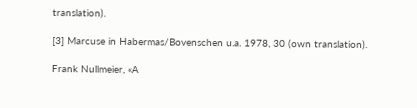translation).

[3] Marcuse in Habermas/Bovenschen u.a. 1978, 30 (own translation).

Frank Nullmeier, «A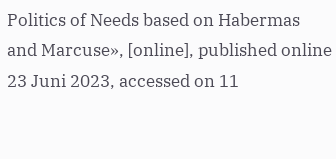Politics of Needs based on Habermas and Marcuse», [online], published online 23 Juni 2023, accessed on 11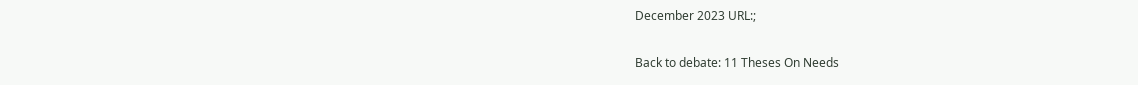December 2023 URL:;

Back to debate: 11 Theses On Needs